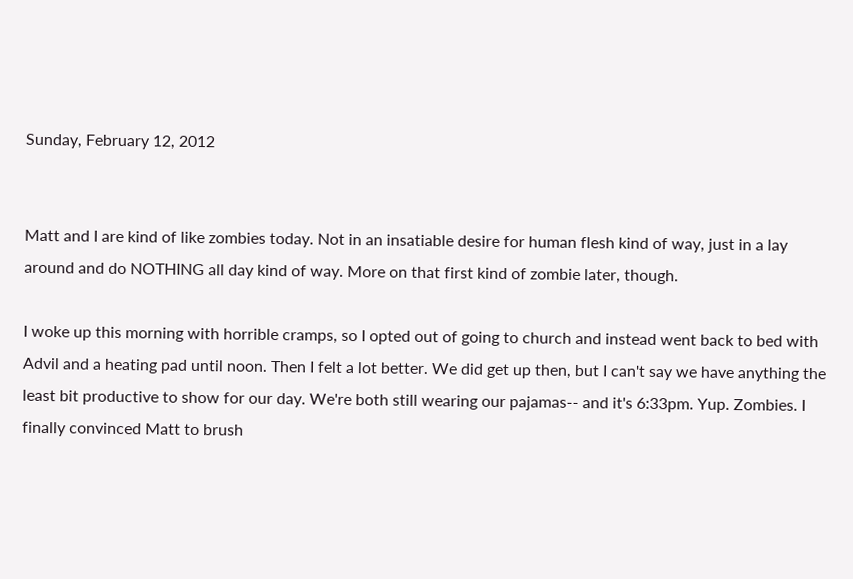Sunday, February 12, 2012


Matt and I are kind of like zombies today. Not in an insatiable desire for human flesh kind of way, just in a lay around and do NOTHING all day kind of way. More on that first kind of zombie later, though.

I woke up this morning with horrible cramps, so I opted out of going to church and instead went back to bed with Advil and a heating pad until noon. Then I felt a lot better. We did get up then, but I can't say we have anything the least bit productive to show for our day. We're both still wearing our pajamas-- and it's 6:33pm. Yup. Zombies. I finally convinced Matt to brush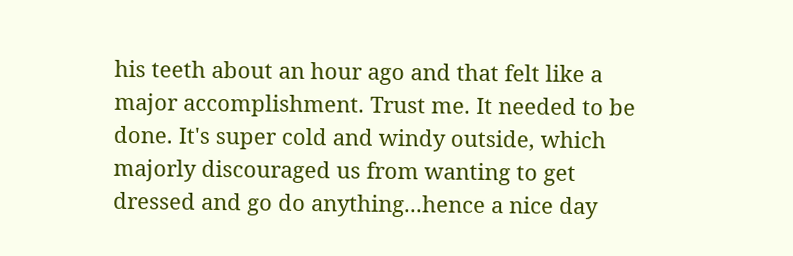his teeth about an hour ago and that felt like a major accomplishment. Trust me. It needed to be done. It's super cold and windy outside, which majorly discouraged us from wanting to get dressed and go do anything...hence a nice day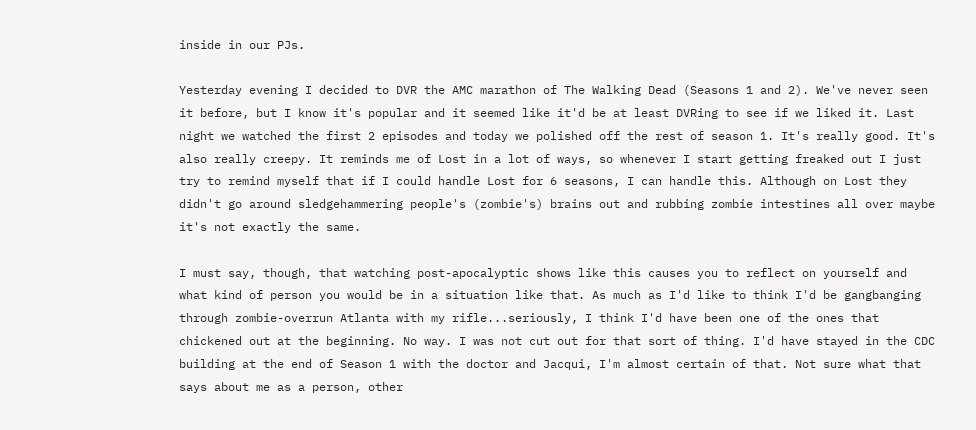inside in our PJs.

Yesterday evening I decided to DVR the AMC marathon of The Walking Dead (Seasons 1 and 2). We've never seen it before, but I know it's popular and it seemed like it'd be at least DVRing to see if we liked it. Last night we watched the first 2 episodes and today we polished off the rest of season 1. It's really good. It's also really creepy. It reminds me of Lost in a lot of ways, so whenever I start getting freaked out I just try to remind myself that if I could handle Lost for 6 seasons, I can handle this. Although on Lost they didn't go around sledgehammering people's (zombie's) brains out and rubbing zombie intestines all over maybe it's not exactly the same.

I must say, though, that watching post-apocalyptic shows like this causes you to reflect on yourself and what kind of person you would be in a situation like that. As much as I'd like to think I'd be gangbanging through zombie-overrun Atlanta with my rifle...seriously, I think I'd have been one of the ones that chickened out at the beginning. No way. I was not cut out for that sort of thing. I'd have stayed in the CDC building at the end of Season 1 with the doctor and Jacqui, I'm almost certain of that. Not sure what that says about me as a person, other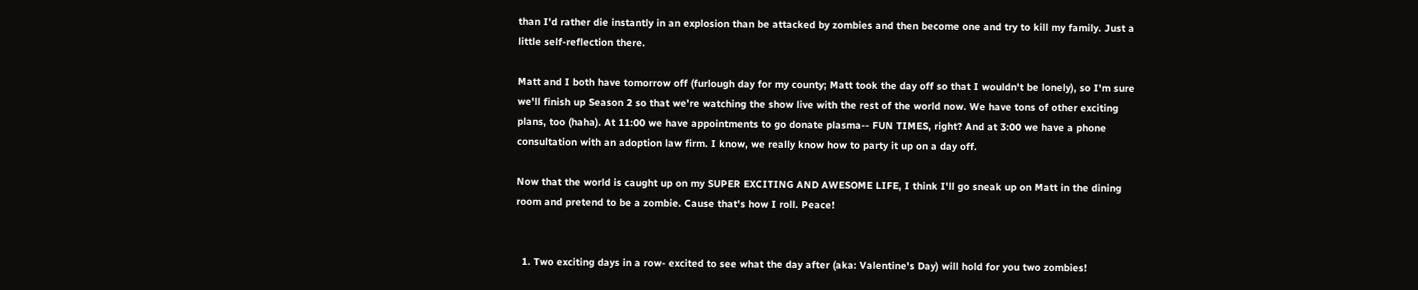than I'd rather die instantly in an explosion than be attacked by zombies and then become one and try to kill my family. Just a little self-reflection there.

Matt and I both have tomorrow off (furlough day for my county; Matt took the day off so that I wouldn't be lonely), so I'm sure we'll finish up Season 2 so that we're watching the show live with the rest of the world now. We have tons of other exciting plans, too (haha). At 11:00 we have appointments to go donate plasma-- FUN TIMES, right? And at 3:00 we have a phone consultation with an adoption law firm. I know, we really know how to party it up on a day off.

Now that the world is caught up on my SUPER EXCITING AND AWESOME LIFE, I think I'll go sneak up on Matt in the dining room and pretend to be a zombie. Cause that's how I roll. Peace!


  1. Two exciting days in a row- excited to see what the day after (aka: Valentine's Day) will hold for you two zombies!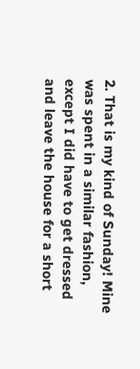2. That is my kind of Sunday! Mine was spent in a similar fashion, except I did have to get dressed and leave the house for a short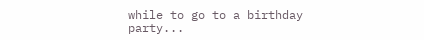while to go to a birthday party...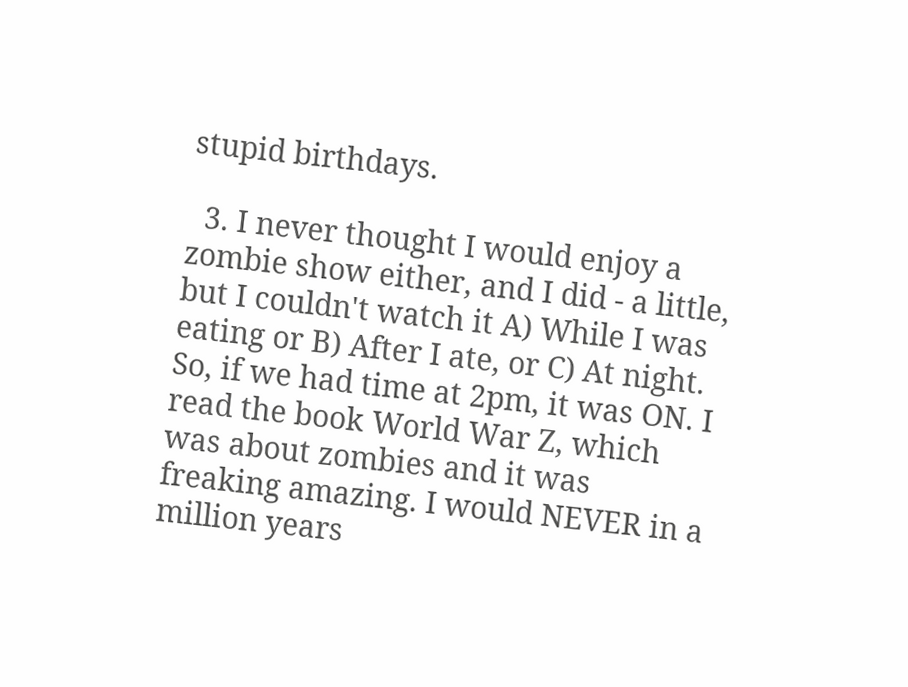stupid birthdays.

  3. I never thought I would enjoy a zombie show either, and I did - a little, but I couldn't watch it A) While I was eating or B) After I ate, or C) At night. So, if we had time at 2pm, it was ON. I read the book World War Z, which was about zombies and it was freaking amazing. I would NEVER in a million years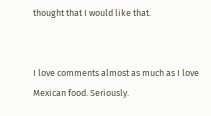thought that I would like that.


I love comments almost as much as I love Mexican food. Seriously.